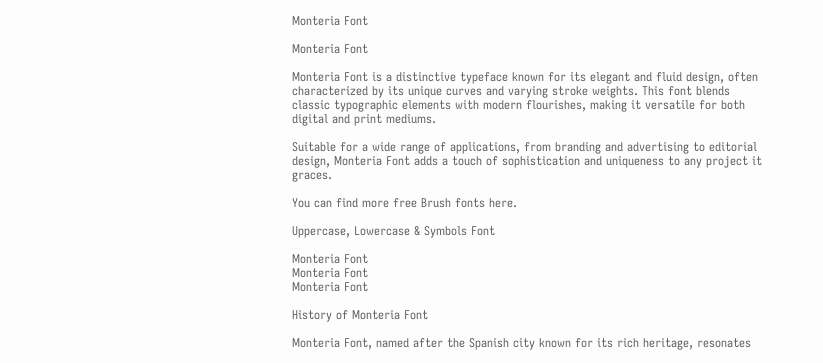Monteria Font

Monteria Font

Monteria Font is a distinctive typeface known for its elegant and fluid design, often characterized by its unique curves and varying stroke weights. This font blends classic typographic elements with modern flourishes, making it versatile for both digital and print mediums.

Suitable for a wide range of applications, from branding and advertising to editorial design, Monteria Font adds a touch of sophistication and uniqueness to any project it graces.

You can find more free Brush fonts here.

Uppercase, Lowercase & Symbols Font

Monteria Font
Monteria Font
Monteria Font

History of Monteria Font

Monteria Font, named after the Spanish city known for its rich heritage, resonates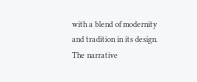with a blend of modernity and tradition in its design. The narrative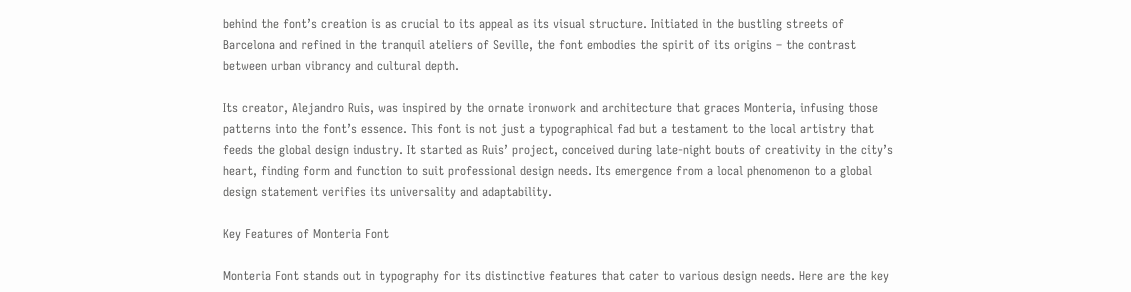behind the font’s creation is as crucial to its appeal as its visual structure. Initiated in the bustling streets of Barcelona and refined in the tranquil ateliers of Seville, the font embodies the spirit of its origins – the contrast between urban vibrancy and cultural depth.

Its creator, Alejandro Ruis, was inspired by the ornate ironwork and architecture that graces Monteria, infusing those patterns into the font’s essence. This font is not just a typographical fad but a testament to the local artistry that feeds the global design industry. It started as Ruis’ project, conceived during late-night bouts of creativity in the city’s heart, finding form and function to suit professional design needs. Its emergence from a local phenomenon to a global design statement verifies its universality and adaptability.

Key Features of Monteria Font

Monteria Font stands out in typography for its distinctive features that cater to various design needs. Here are the key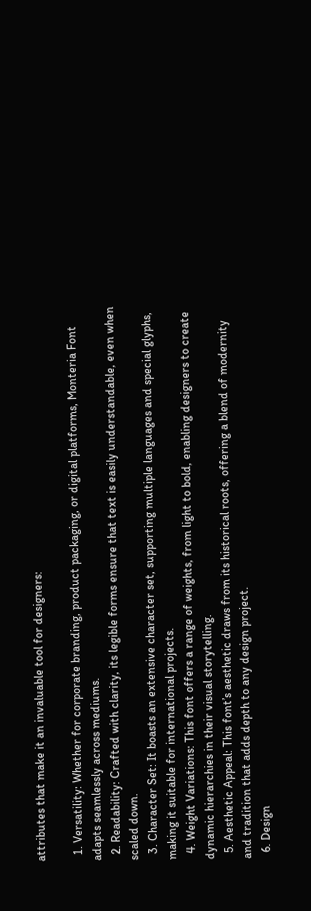attributes that make it an invaluable tool for designers:

  1. Versatility: Whether for corporate branding, product packaging, or digital platforms, Monteria Font adapts seamlessly across mediums.
  2. Readability: Crafted with clarity, its legible forms ensure that text is easily understandable, even when scaled down.
  3. Character Set: It boasts an extensive character set, supporting multiple languages and special glyphs, making it suitable for international projects.
  4. Weight Variations: This font offers a range of weights, from light to bold, enabling designers to create dynamic hierarchies in their visual storytelling.
  5. Aesthetic Appeal: This font’s aesthetic draws from its historical roots, offering a blend of modernity and tradition that adds depth to any design project.
  6. Design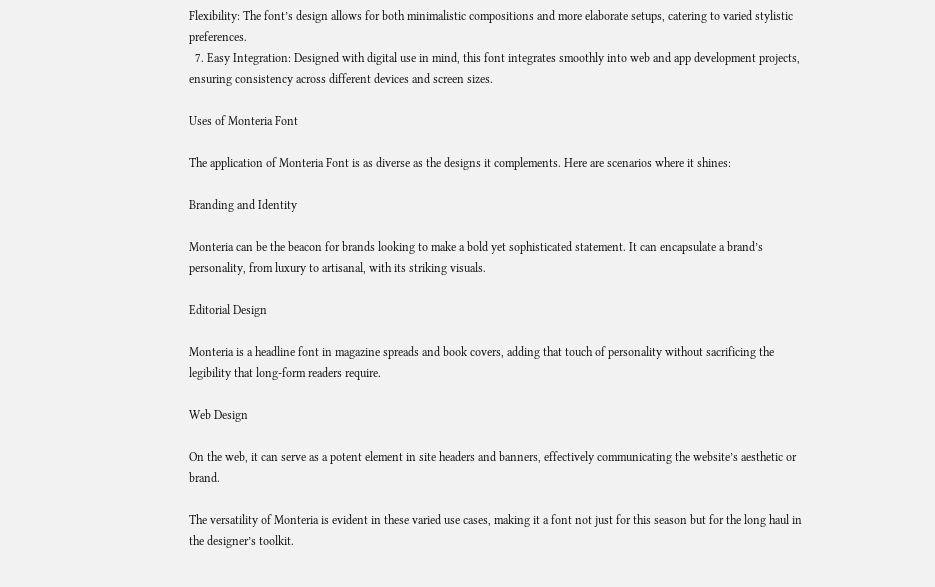Flexibility: The font’s design allows for both minimalistic compositions and more elaborate setups, catering to varied stylistic preferences.
  7. Easy Integration: Designed with digital use in mind, this font integrates smoothly into web and app development projects, ensuring consistency across different devices and screen sizes.

Uses of Monteria Font

The application of Monteria Font is as diverse as the designs it complements. Here are scenarios where it shines:

Branding and Identity

Monteria can be the beacon for brands looking to make a bold yet sophisticated statement. It can encapsulate a brand’s personality, from luxury to artisanal, with its striking visuals.

Editorial Design

Monteria is a headline font in magazine spreads and book covers, adding that touch of personality without sacrificing the legibility that long-form readers require.

Web Design

On the web, it can serve as a potent element in site headers and banners, effectively communicating the website’s aesthetic or brand.

The versatility of Monteria is evident in these varied use cases, making it a font not just for this season but for the long haul in the designer’s toolkit.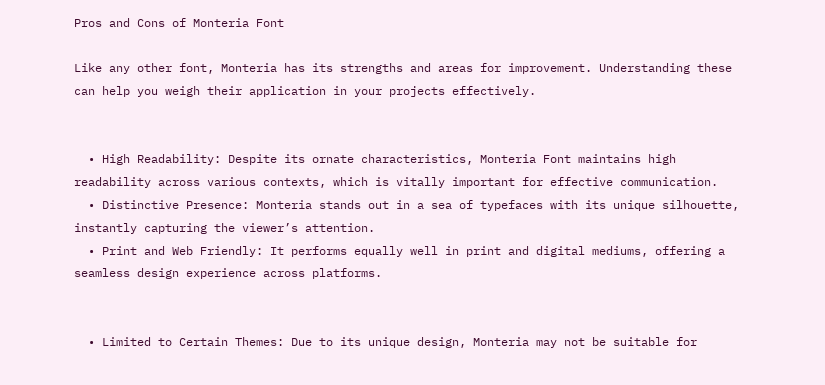Pros and Cons of Monteria Font

Like any other font, Monteria has its strengths and areas for improvement. Understanding these can help you weigh their application in your projects effectively.


  • High Readability: Despite its ornate characteristics, Monteria Font maintains high readability across various contexts, which is vitally important for effective communication.
  • Distinctive Presence: Monteria stands out in a sea of typefaces with its unique silhouette, instantly capturing the viewer’s attention.
  • Print and Web Friendly: It performs equally well in print and digital mediums, offering a seamless design experience across platforms.


  • Limited to Certain Themes: Due to its unique design, Monteria may not be suitable for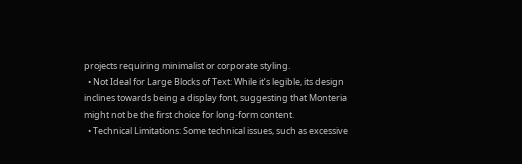projects requiring minimalist or corporate styling.
  • Not Ideal for Large Blocks of Text: While it’s legible, its design inclines towards being a display font, suggesting that Monteria might not be the first choice for long-form content.
  • Technical Limitations: Some technical issues, such as excessive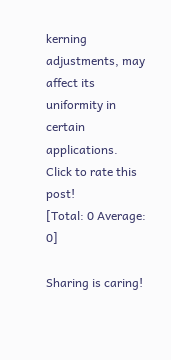kerning adjustments, may affect its uniformity in certain applications.
Click to rate this post!
[Total: 0 Average: 0]

Sharing is caring!